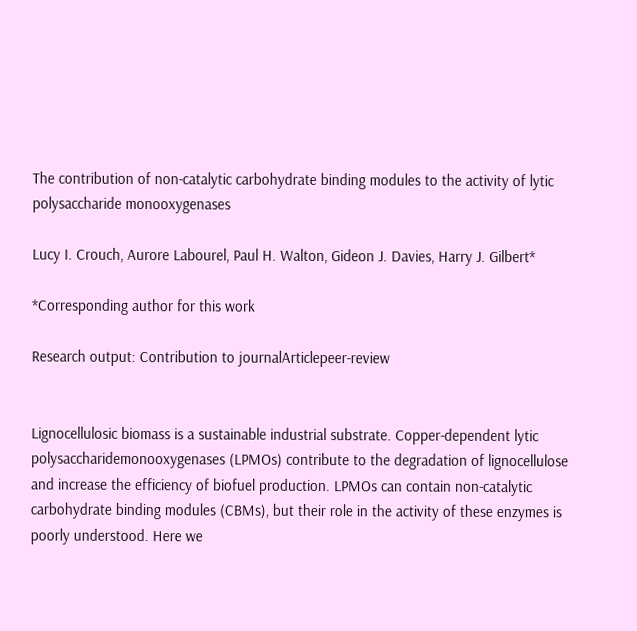The contribution of non-catalytic carbohydrate binding modules to the activity of lytic polysaccharide monooxygenases

Lucy I. Crouch, Aurore Labourel, Paul H. Walton, Gideon J. Davies, Harry J. Gilbert*

*Corresponding author for this work

Research output: Contribution to journalArticlepeer-review


Lignocellulosic biomass is a sustainable industrial substrate. Copper-dependent lytic polysaccharidemonooxygenases (LPMOs) contribute to the degradation of lignocellulose and increase the efficiency of biofuel production. LPMOs can contain non-catalytic carbohydrate binding modules (CBMs), but their role in the activity of these enzymes is poorly understood. Here we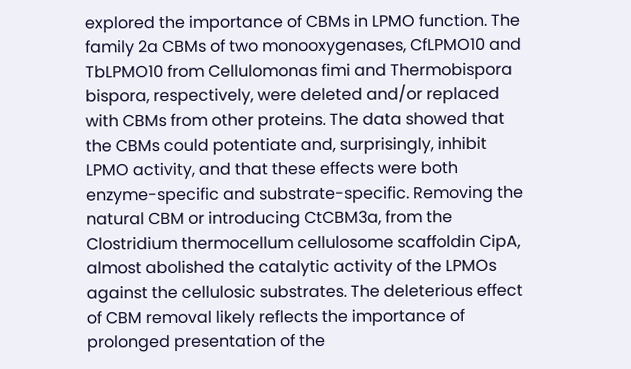explored the importance of CBMs in LPMO function. The family 2a CBMs of two monooxygenases, CfLPMO10 and TbLPMO10 from Cellulomonas fimi and Thermobispora bispora, respectively, were deleted and/or replaced with CBMs from other proteins. The data showed that the CBMs could potentiate and, surprisingly, inhibit LPMO activity, and that these effects were both enzyme-specific and substrate-specific. Removing the natural CBM or introducing CtCBM3a, from the Clostridium thermocellum cellulosome scaffoldin CipA, almost abolished the catalytic activity of the LPMOs against the cellulosic substrates. The deleterious effect of CBM removal likely reflects the importance of prolonged presentation of the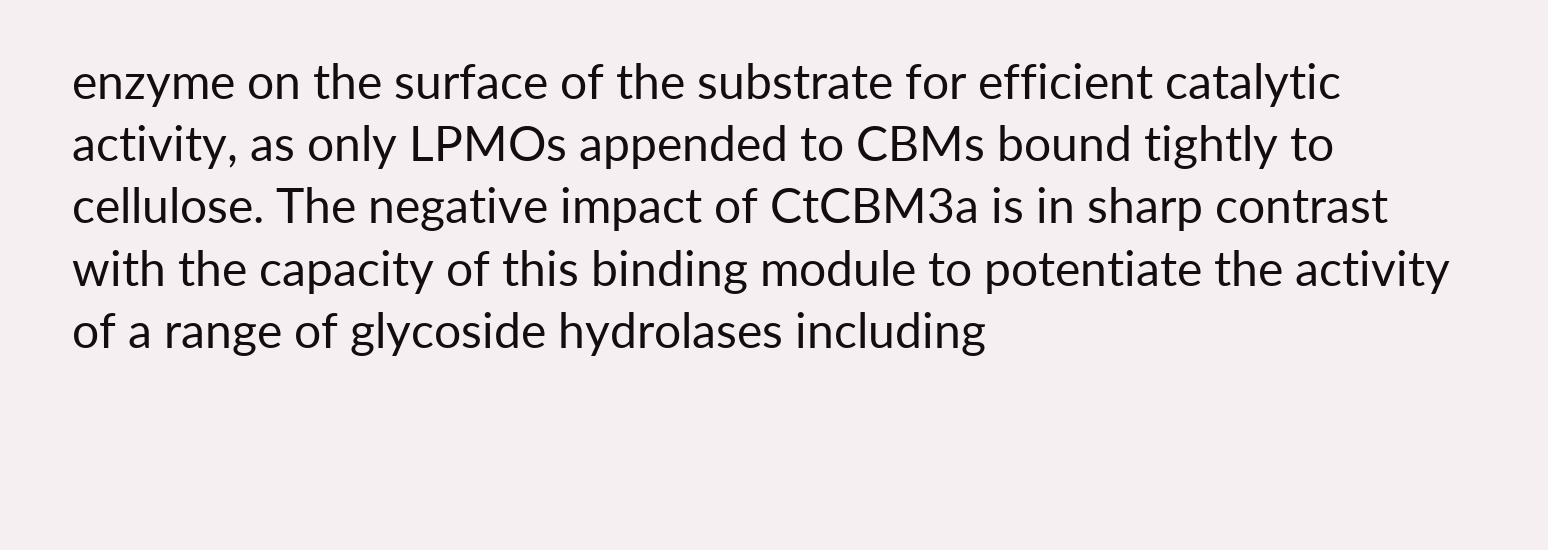enzyme on the surface of the substrate for efficient catalytic activity, as only LPMOs appended to CBMs bound tightly to cellulose. The negative impact of CtCBM3a is in sharp contrast with the capacity of this binding module to potentiate the activity of a range of glycoside hydrolases including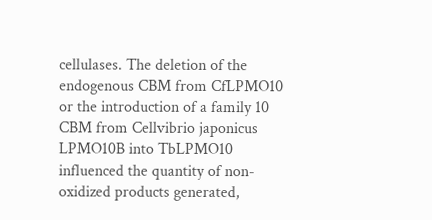cellulases. The deletion of the endogenous CBM from CfLPMO10 or the introduction of a family 10 CBM from Cellvibrio japonicus LPMO10B into TbLPMO10 influenced the quantity of non-oxidized products generated,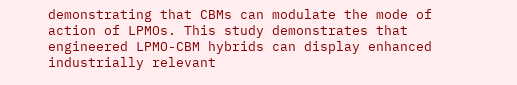demonstrating that CBMs can modulate the mode of action of LPMOs. This study demonstrates that engineered LPMO-CBM hybrids can display enhanced industrially relevant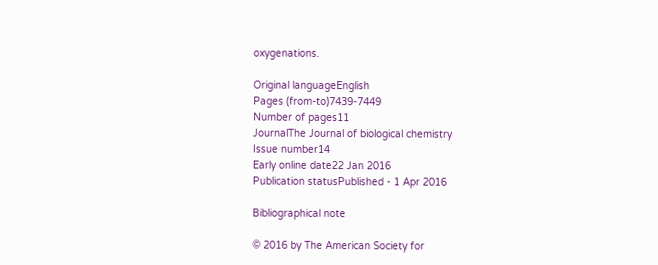oxygenations.

Original languageEnglish
Pages (from-to)7439-7449
Number of pages11
JournalThe Journal of biological chemistry
Issue number14
Early online date22 Jan 2016
Publication statusPublished - 1 Apr 2016

Bibliographical note

© 2016 by The American Society for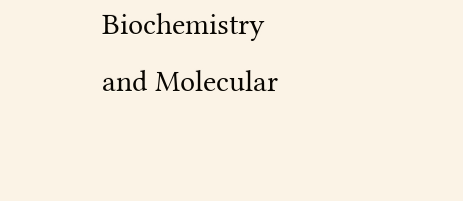Biochemistry and Molecular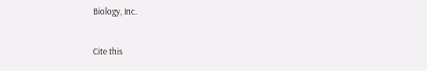Biology, Inc.

Cite this